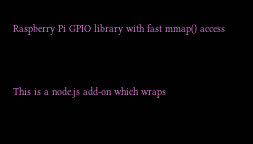Raspberry Pi GPIO library with fast mmap() access


This is a node.js add-on which wraps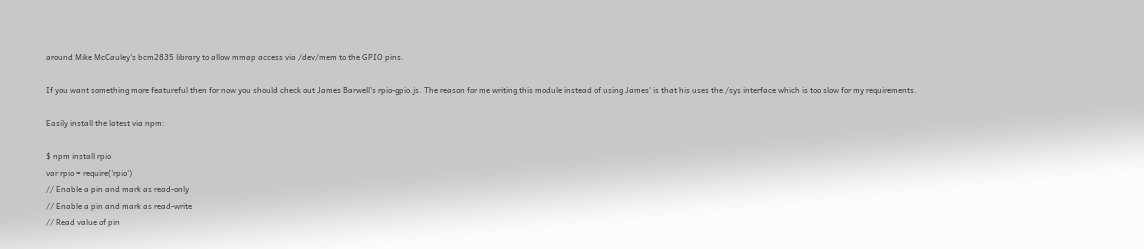around Mike McCauley's bcm2835 library to allow mmap access via /dev/mem to the GPIO pins.

If you want something more featureful then for now you should check out James Barwell's rpio-gpio.js. The reason for me writing this module instead of using James' is that his uses the /sys interface which is too slow for my requirements.

Easily install the latest via npm:

$ npm install rpio
var rpio = require('rpio')
// Enable a pin and mark as read-only
// Enable a pin and mark as read-write
// Read value of pin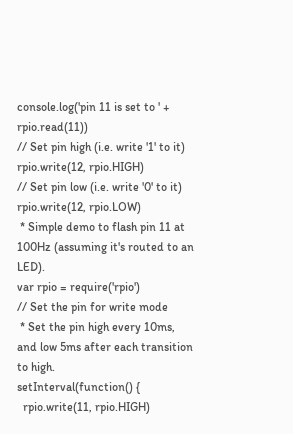console.log('pin 11 is set to ' + rpio.read(11))
// Set pin high (i.e. write '1' to it)
rpio.write(12, rpio.HIGH)
// Set pin low (i.e. write '0' to it)
rpio.write(12, rpio.LOW)
 * Simple demo to flash pin 11 at 100Hz (assuming it's routed to an LED).
var rpio = require('rpio')
// Set the pin for write mode
 * Set the pin high every 10ms, and low 5ms after each transition to high.
setInterval(function() {
  rpio.write(11, rpio.HIGH)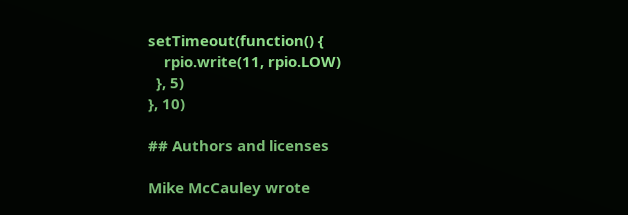setTimeout(function() {
    rpio.write(11, rpio.LOW)
  }, 5)
}, 10)

## Authors and licenses

Mike McCauley wrote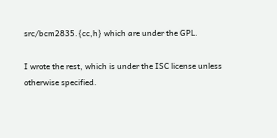src/bcm2835.{cc,h} which are under the GPL.

I wrote the rest, which is under the ISC license unless otherwise specified.